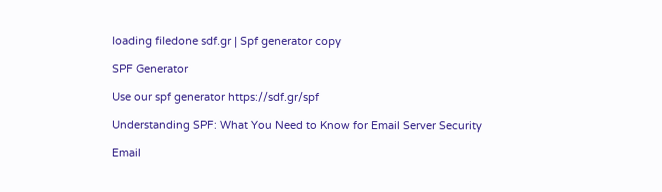loading filedone sdf.gr | Spf generator copy

SPF Generator

Use our spf generator https://sdf.gr/spf

Understanding SPF: What You Need to Know for Email Server Security

Email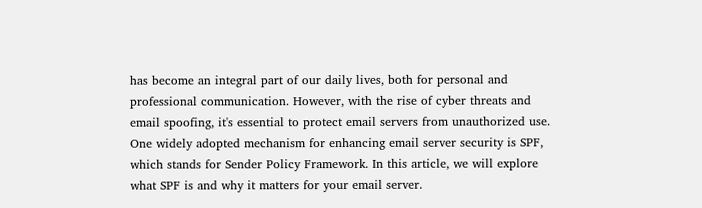has become an integral part of our daily lives, both for personal and professional communication. However, with the rise of cyber threats and email spoofing, it's essential to protect email servers from unauthorized use. One widely adopted mechanism for enhancing email server security is SPF, which stands for Sender Policy Framework. In this article, we will explore what SPF is and why it matters for your email server.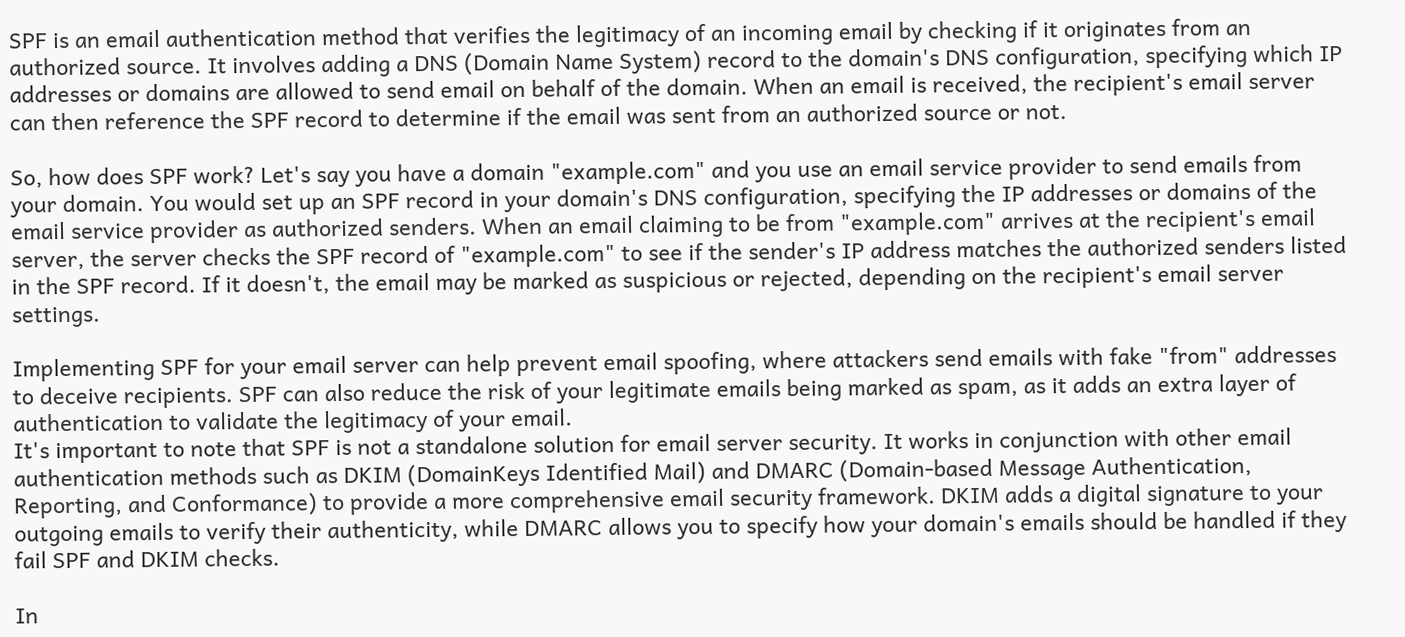SPF is an email authentication method that verifies the legitimacy of an incoming email by checking if it originates from an authorized source. It involves adding a DNS (Domain Name System) record to the domain's DNS configuration, specifying which IP addresses or domains are allowed to send email on behalf of the domain. When an email is received, the recipient's email server can then reference the SPF record to determine if the email was sent from an authorized source or not.

So, how does SPF work? Let's say you have a domain "example.com" and you use an email service provider to send emails from your domain. You would set up an SPF record in your domain's DNS configuration, specifying the IP addresses or domains of the email service provider as authorized senders. When an email claiming to be from "example.com" arrives at the recipient's email server, the server checks the SPF record of "example.com" to see if the sender's IP address matches the authorized senders listed in the SPF record. If it doesn't, the email may be marked as suspicious or rejected, depending on the recipient's email server settings.

Implementing SPF for your email server can help prevent email spoofing, where attackers send emails with fake "from" addresses to deceive recipients. SPF can also reduce the risk of your legitimate emails being marked as spam, as it adds an extra layer of authentication to validate the legitimacy of your email.
It's important to note that SPF is not a standalone solution for email server security. It works in conjunction with other email authentication methods such as DKIM (DomainKeys Identified Mail) and DMARC (Domain-based Message Authentication, Reporting, and Conformance) to provide a more comprehensive email security framework. DKIM adds a digital signature to your outgoing emails to verify their authenticity, while DMARC allows you to specify how your domain's emails should be handled if they fail SPF and DKIM checks.

In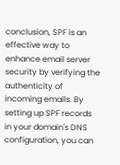conclusion, SPF is an effective way to enhance email server security by verifying the authenticity of incoming emails. By setting up SPF records in your domain's DNS configuration, you can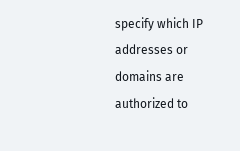specify which IP addresses or domains are authorized to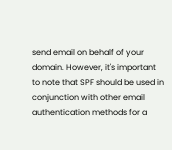send email on behalf of your domain. However, it's important to note that SPF should be used in conjunction with other email authentication methods for a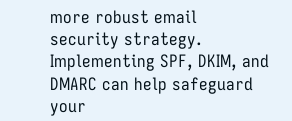more robust email security strategy. Implementing SPF, DKIM, and DMARC can help safeguard your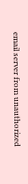email server from unauthorized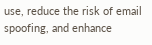use, reduce the risk of email spoofing, and enhance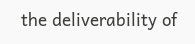the deliverability of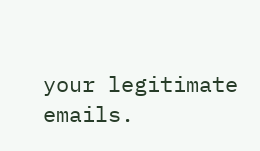your legitimate emails.